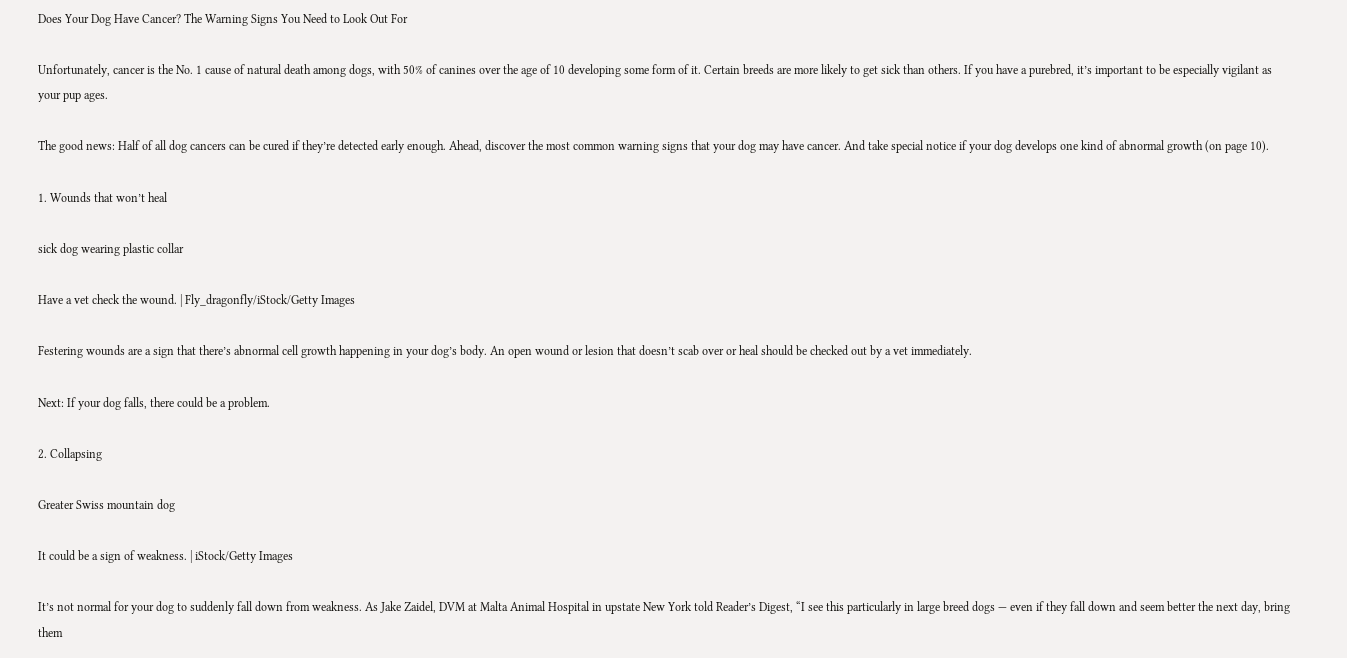Does Your Dog Have Cancer? The Warning Signs You Need to Look Out For

Unfortunately, cancer is the No. 1 cause of natural death among dogs, with 50% of canines over the age of 10 developing some form of it. Certain breeds are more likely to get sick than others. If you have a purebred, it’s important to be especially vigilant as your pup ages.

The good news: Half of all dog cancers can be cured if they’re detected early enough. Ahead, discover the most common warning signs that your dog may have cancer. And take special notice if your dog develops one kind of abnormal growth (on page 10).

1. Wounds that won’t heal

sick dog wearing plastic collar

Have a vet check the wound. | Fly_dragonfly/iStock/Getty Images

Festering wounds are a sign that there’s abnormal cell growth happening in your dog’s body. An open wound or lesion that doesn’t scab over or heal should be checked out by a vet immediately.

Next: If your dog falls, there could be a problem.

2. Collapsing

Greater Swiss mountain dog

It could be a sign of weakness. | iStock/Getty Images

It’s not normal for your dog to suddenly fall down from weakness. As Jake Zaidel, DVM at Malta Animal Hospital in upstate New York told Reader’s Digest, “I see this particularly in large breed dogs — even if they fall down and seem better the next day, bring them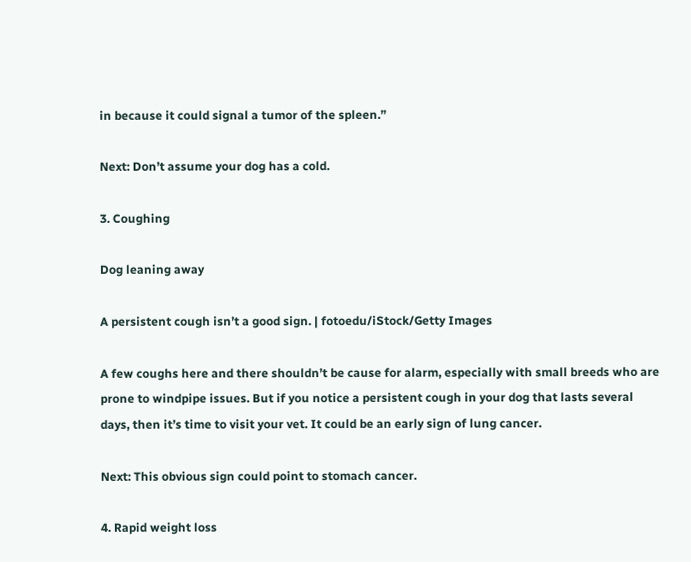in because it could signal a tumor of the spleen.”

Next: Don’t assume your dog has a cold.

3. Coughing

Dog leaning away

A persistent cough isn’t a good sign. | fotoedu/iStock/Getty Images

A few coughs here and there shouldn’t be cause for alarm, especially with small breeds who are prone to windpipe issues. But if you notice a persistent cough in your dog that lasts several days, then it’s time to visit your vet. It could be an early sign of lung cancer.

Next: This obvious sign could point to stomach cancer.

4. Rapid weight loss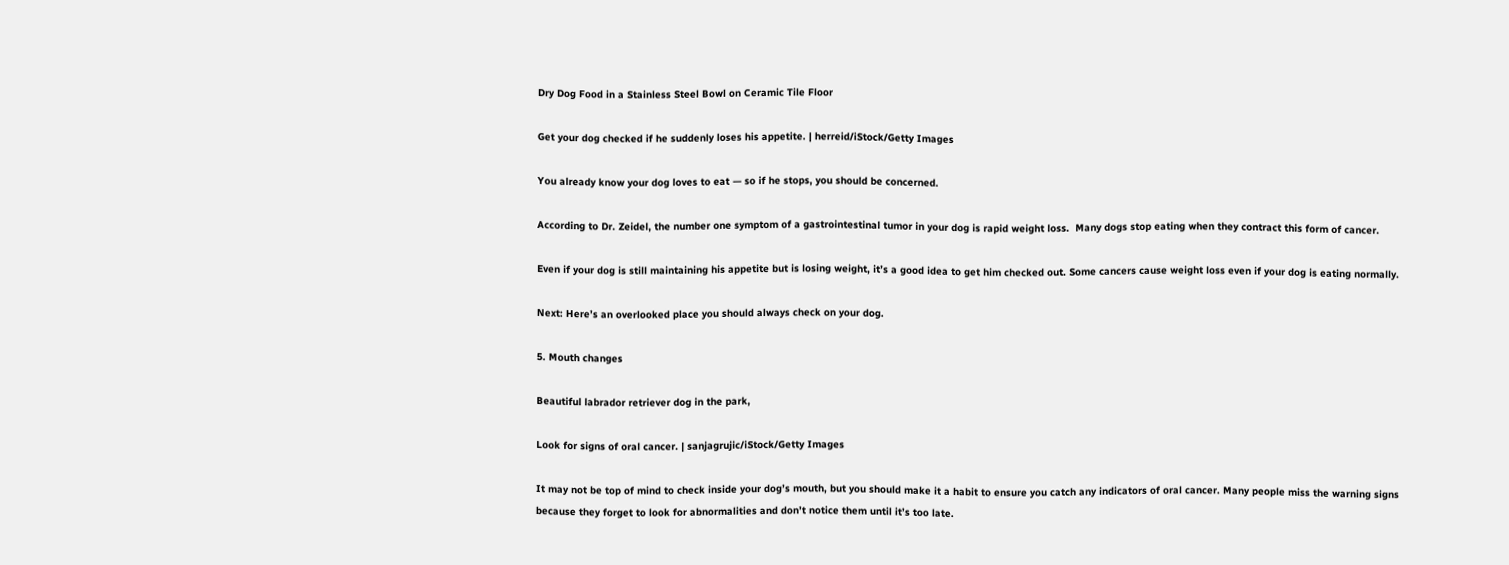Dry Dog Food in a Stainless Steel Bowl on Ceramic Tile Floor

Get your dog checked if he suddenly loses his appetite. | herreid/iStock/Getty Images

You already know your dog loves to eat — so if he stops, you should be concerned.

According to Dr. Zeidel, the number one symptom of a gastrointestinal tumor in your dog is rapid weight loss.  Many dogs stop eating when they contract this form of cancer.

Even if your dog is still maintaining his appetite but is losing weight, it’s a good idea to get him checked out. Some cancers cause weight loss even if your dog is eating normally.

Next: Here’s an overlooked place you should always check on your dog.

5. Mouth changes

Beautiful labrador retriever dog in the park,

Look for signs of oral cancer. | sanjagrujic/iStock/Getty Images

It may not be top of mind to check inside your dog’s mouth, but you should make it a habit to ensure you catch any indicators of oral cancer. Many people miss the warning signs because they forget to look for abnormalities and don’t notice them until it’s too late.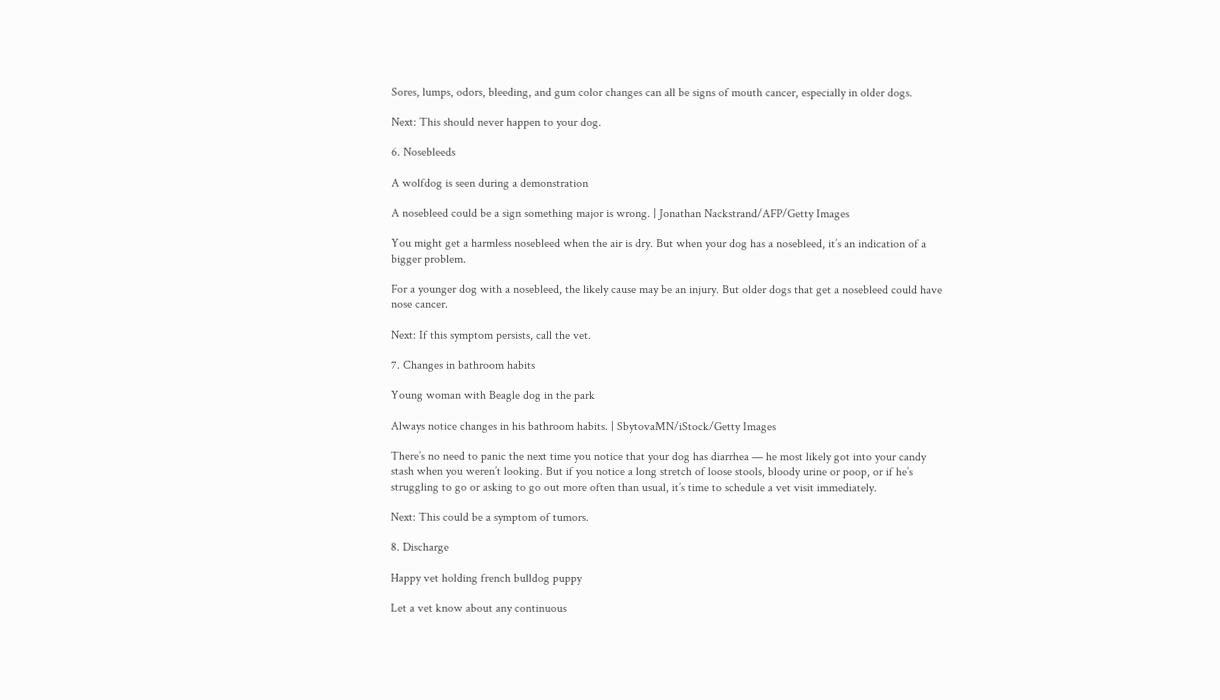Sores, lumps, odors, bleeding, and gum color changes can all be signs of mouth cancer, especially in older dogs.

Next: This should never happen to your dog.

6. Nosebleeds

A wolfdog is seen during a demonstration

A nosebleed could be a sign something major is wrong. | Jonathan Nackstrand/AFP/Getty Images

You might get a harmless nosebleed when the air is dry. But when your dog has a nosebleed, it’s an indication of a bigger problem.

For a younger dog with a nosebleed, the likely cause may be an injury. But older dogs that get a nosebleed could have nose cancer.

Next: If this symptom persists, call the vet.

7. Changes in bathroom habits

Young woman with Beagle dog in the park

Always notice changes in his bathroom habits. | SbytovaMN/iStock/Getty Images

There’s no need to panic the next time you notice that your dog has diarrhea — he most likely got into your candy stash when you weren’t looking. But if you notice a long stretch of loose stools, bloody urine or poop, or if he’s struggling to go or asking to go out more often than usual, it’s time to schedule a vet visit immediately.

Next: This could be a symptom of tumors.

8. Discharge

Happy vet holding french bulldog puppy

Let a vet know about any continuous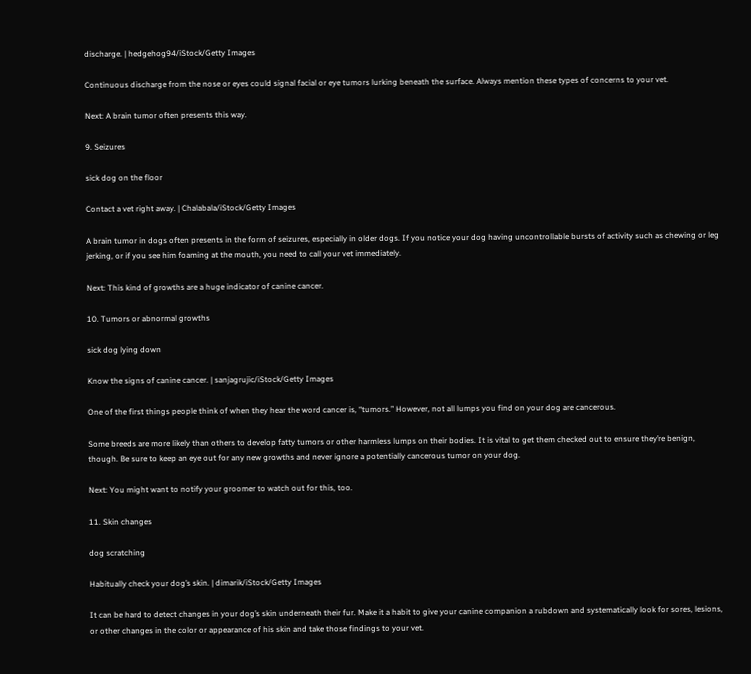discharge. | hedgehog94/iStock/Getty Images

Continuous discharge from the nose or eyes could signal facial or eye tumors lurking beneath the surface. Always mention these types of concerns to your vet.

Next: A brain tumor often presents this way.

9. Seizures

sick dog on the floor

Contact a vet right away. | Chalabala/iStock/Getty Images

A brain tumor in dogs often presents in the form of seizures, especially in older dogs. If you notice your dog having uncontrollable bursts of activity such as chewing or leg jerking, or if you see him foaming at the mouth, you need to call your vet immediately.

Next: This kind of growths are a huge indicator of canine cancer.

10. Tumors or abnormal growths

sick dog lying down

Know the signs of canine cancer. | sanjagrujic/iStock/Getty Images

One of the first things people think of when they hear the word cancer is, “tumors.” However, not all lumps you find on your dog are cancerous.

Some breeds are more likely than others to develop fatty tumors or other harmless lumps on their bodies. It is vital to get them checked out to ensure they’re benign, though. Be sure to keep an eye out for any new growths and never ignore a potentially cancerous tumor on your dog.

Next: You might want to notify your groomer to watch out for this, too.

11. Skin changes

dog scratching

Habitually check your dog’s skin. | dimarik/iStock/Getty Images

It can be hard to detect changes in your dog’s skin underneath their fur. Make it a habit to give your canine companion a rubdown and systematically look for sores, lesions, or other changes in the color or appearance of his skin and take those findings to your vet.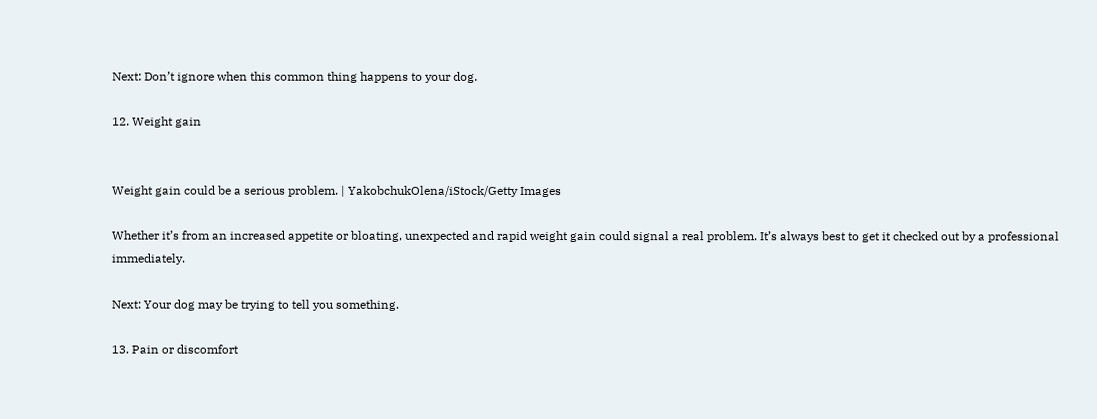Next: Don’t ignore when this common thing happens to your dog.

12. Weight gain


Weight gain could be a serious problem. | YakobchukOlena/iStock/Getty Images

Whether it’s from an increased appetite or bloating, unexpected and rapid weight gain could signal a real problem. It’s always best to get it checked out by a professional immediately.

Next: Your dog may be trying to tell you something.

13. Pain or discomfort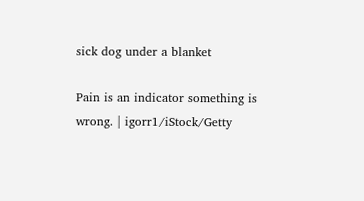sick dog under a blanket

Pain is an indicator something is wrong. | igorr1/iStock/Getty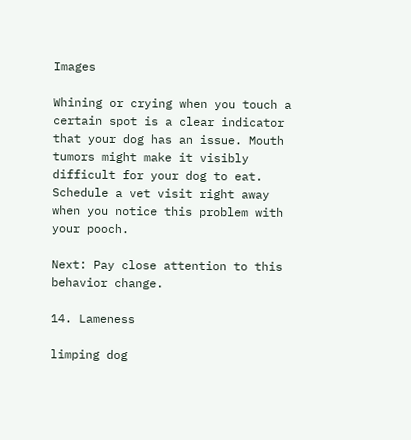Images

Whining or crying when you touch a certain spot is a clear indicator that your dog has an issue. Mouth tumors might make it visibly difficult for your dog to eat. Schedule a vet visit right away when you notice this problem with your pooch.

Next: Pay close attention to this behavior change.

14. Lameness

limping dog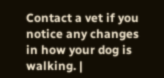Contact a vet if you notice any changes in how your dog is walking. |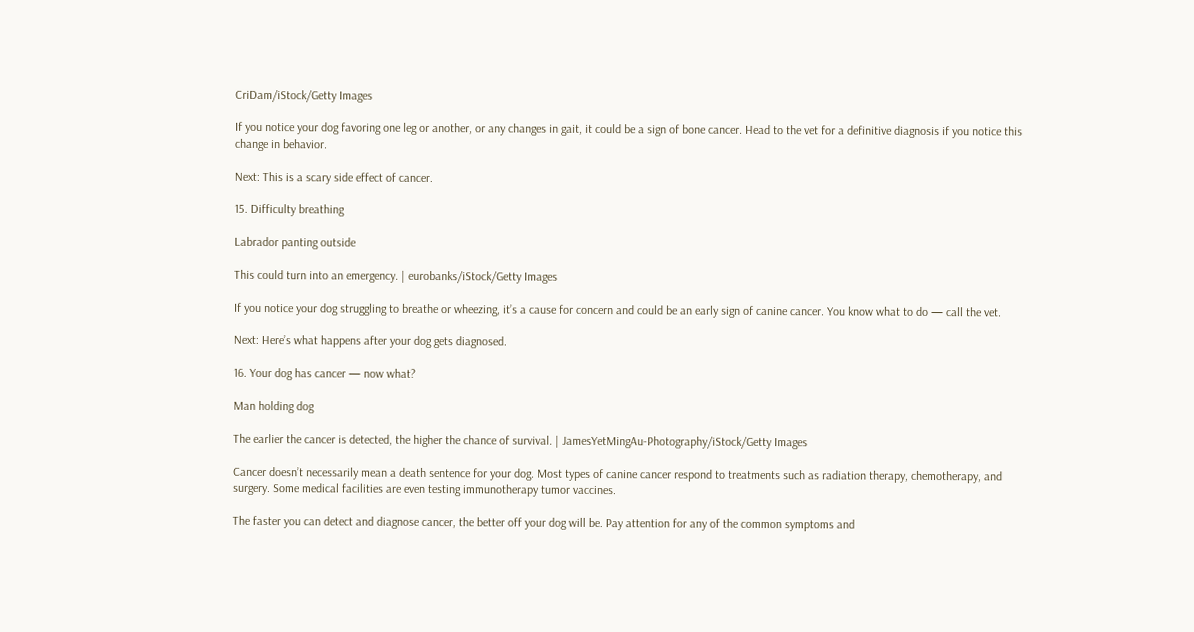CriDam/iStock/Getty Images

If you notice your dog favoring one leg or another, or any changes in gait, it could be a sign of bone cancer. Head to the vet for a definitive diagnosis if you notice this change in behavior.

Next: This is a scary side effect of cancer.

15. Difficulty breathing

Labrador panting outside

This could turn into an emergency. | eurobanks/iStock/Getty Images

If you notice your dog struggling to breathe or wheezing, it’s a cause for concern and could be an early sign of canine cancer. You know what to do — call the vet.

Next: Here’s what happens after your dog gets diagnosed.

16. Your dog has cancer — now what?

Man holding dog

The earlier the cancer is detected, the higher the chance of survival. | JamesYetMingAu-Photography/iStock/Getty Images

Cancer doesn’t necessarily mean a death sentence for your dog. Most types of canine cancer respond to treatments such as radiation therapy, chemotherapy, and surgery. Some medical facilities are even testing immunotherapy tumor vaccines.

The faster you can detect and diagnose cancer, the better off your dog will be. Pay attention for any of the common symptoms and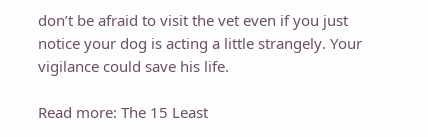don’t be afraid to visit the vet even if you just notice your dog is acting a little strangely. Your vigilance could save his life.

Read more: The 15 Least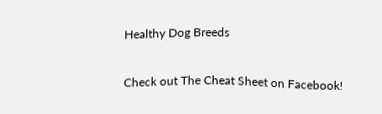Healthy Dog Breeds

Check out The Cheat Sheet on Facebook!